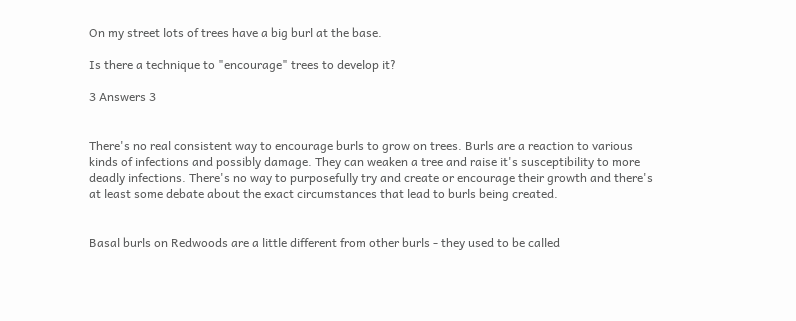On my street lots of trees have a big burl at the base.

Is there a technique to "encourage" trees to develop it?

3 Answers 3


There's no real consistent way to encourage burls to grow on trees. Burls are a reaction to various kinds of infections and possibly damage. They can weaken a tree and raise it's susceptibility to more deadly infections. There's no way to purposefully try and create or encourage their growth and there's at least some debate about the exact circumstances that lead to burls being created.


Basal burls on Redwoods are a little different from other burls - they used to be called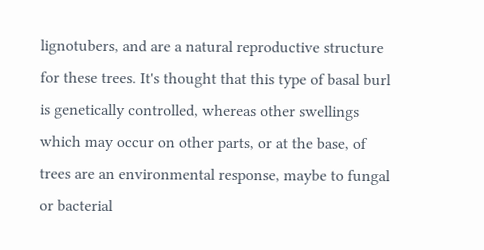lignotubers, and are a natural reproductive structure for these trees. It's thought that this type of basal burl is genetically controlled, whereas other swellings which may occur on other parts, or at the base, of trees are an environmental response, maybe to fungal or bacterial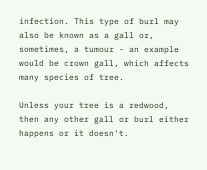infection. This type of burl may also be known as a gall or, sometimes, a tumour - an example would be crown gall, which affects many species of tree.

Unless your tree is a redwood, then any other gall or burl either happens or it doesn't.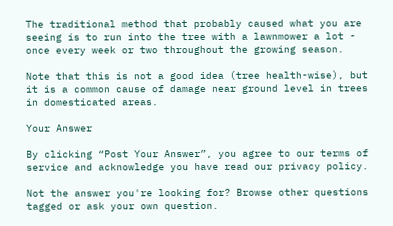The traditional method that probably caused what you are seeing is to run into the tree with a lawnmower a lot - once every week or two throughout the growing season.

Note that this is not a good idea (tree health-wise), but it is a common cause of damage near ground level in trees in domesticated areas.

Your Answer

By clicking “Post Your Answer”, you agree to our terms of service and acknowledge you have read our privacy policy.

Not the answer you're looking for? Browse other questions tagged or ask your own question.